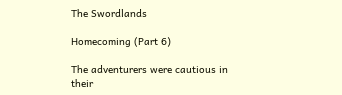The Swordlands

Homecoming (Part 6)

The adventurers were cautious in their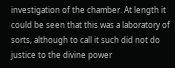investigation of the chamber. At length it could be seen that this was a laboratory of sorts, although to call it such did not do justice to the divine power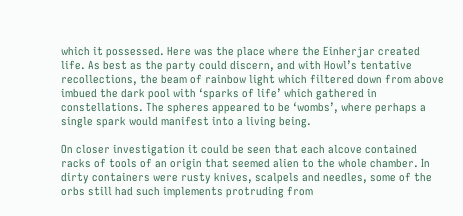which it possessed. Here was the place where the Einherjar created life. As best as the party could discern, and with Howl’s tentative recollections, the beam of rainbow light which filtered down from above imbued the dark pool with ‘sparks of life’ which gathered in constellations. The spheres appeared to be ‘wombs’, where perhaps a single spark would manifest into a living being.

On closer investigation it could be seen that each alcove contained racks of tools of an origin that seemed alien to the whole chamber. In dirty containers were rusty knives, scalpels and needles, some of the orbs still had such implements protruding from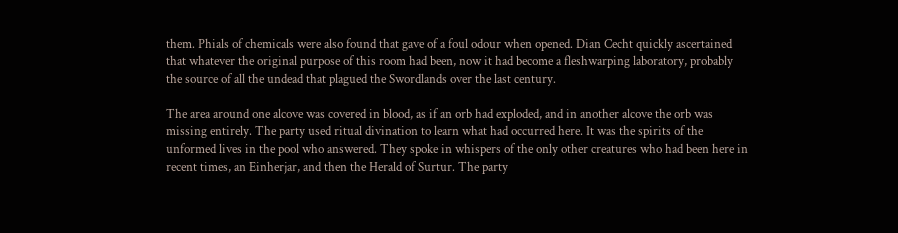them. Phials of chemicals were also found that gave of a foul odour when opened. Dian Cecht quickly ascertained that whatever the original purpose of this room had been, now it had become a fleshwarping laboratory, probably the source of all the undead that plagued the Swordlands over the last century.

The area around one alcove was covered in blood, as if an orb had exploded, and in another alcove the orb was missing entirely. The party used ritual divination to learn what had occurred here. It was the spirits of the unformed lives in the pool who answered. They spoke in whispers of the only other creatures who had been here in recent times, an Einherjar, and then the Herald of Surtur. The party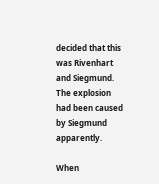decided that this was Rivenhart and Siegmund. The explosion had been caused by Siegmund apparently.

When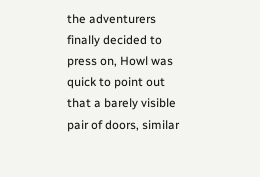the adventurers finally decided to press on, Howl was quick to point out that a barely visible pair of doors, similar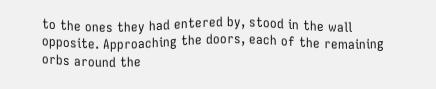to the ones they had entered by, stood in the wall opposite. Approaching the doors, each of the remaining orbs around the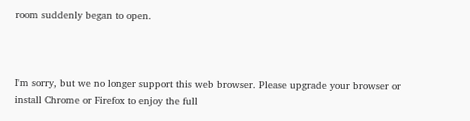room suddenly began to open.



I'm sorry, but we no longer support this web browser. Please upgrade your browser or install Chrome or Firefox to enjoy the full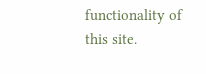functionality of this site.